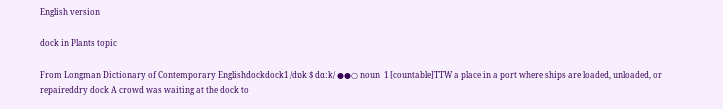English version

dock in Plants topic

From Longman Dictionary of Contemporary Englishdockdock1 /dɒk $ dɑːk/ ●●○ noun  1 [countable]TTW a place in a port where ships are loaded, unloaded, or repaireddry dock A crowd was waiting at the dock to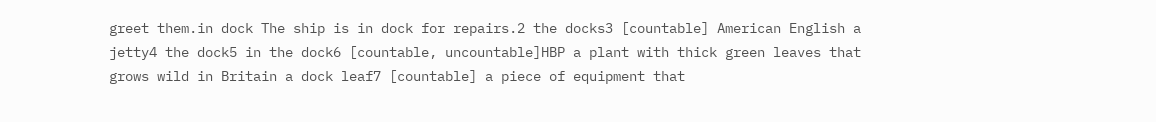greet them.in dock The ship is in dock for repairs.2 the docks3 [countable] American English a jetty4 the dock5 in the dock6 [countable, uncountable]HBP a plant with thick green leaves that grows wild in Britain a dock leaf7 [countable] a piece of equipment that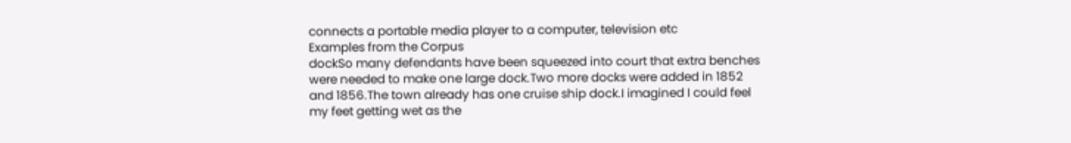connects a portable media player to a computer, television etc
Examples from the Corpus
dockSo many defendants have been squeezed into court that extra benches were needed to make one large dock.Two more docks were added in 1852 and 1856.The town already has one cruise ship dock.I imagined I could feel my feet getting wet as the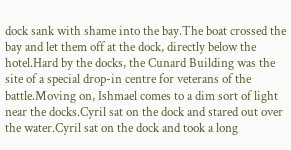dock sank with shame into the bay.The boat crossed the bay and let them off at the dock, directly below the hotel.Hard by the docks, the Cunard Building was the site of a special drop-in centre for veterans of the battle.Moving on, Ishmael comes to a dim sort of light near the docks.Cyril sat on the dock and stared out over the water.Cyril sat on the dock and took a long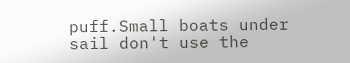puff.Small boats under sail don't use the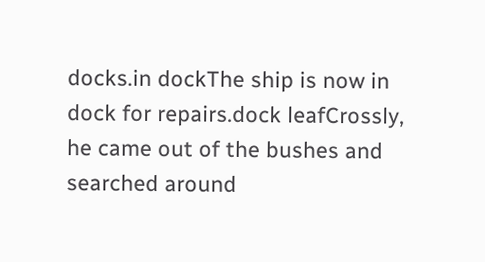docks.in dockThe ship is now in dock for repairs.dock leafCrossly, he came out of the bushes and searched around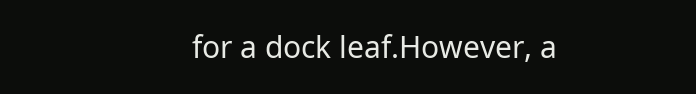for a dock leaf.However, a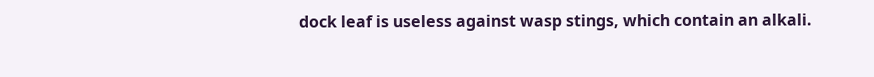dock leaf is useless against wasp stings, which contain an alkali.